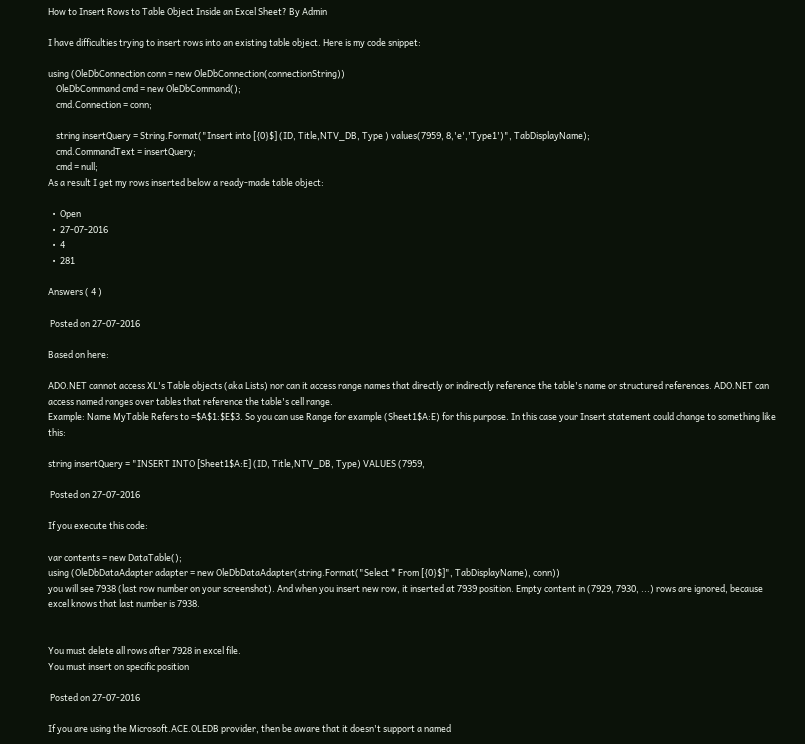How to Insert Rows to Table Object Inside an Excel Sheet? By Admin

I have difficulties trying to insert rows into an existing table object. Here is my code snippet:

using (OleDbConnection conn = new OleDbConnection(connectionString))
    OleDbCommand cmd = new OleDbCommand();
    cmd.Connection = conn;

    string insertQuery = String.Format("Insert into [{0}$] (ID, Title,NTV_DB, Type ) values(7959, 8,'e','Type1')", TabDisplayName);
    cmd.CommandText = insertQuery;
    cmd = null;
As a result I get my rows inserted below a ready-made table object:

  •  Open
  •  27-07-2016
  •  4
  •  281

Answers ( 4 )

 Posted on 27-07-2016

Based on here:

ADO.NET cannot access XL's Table objects (aka Lists) nor can it access range names that directly or indirectly reference the table's name or structured references. ADO.NET can access named ranges over tables that reference the table's cell range.
Example: Name MyTable Refers to =$A$1:$E$3. So you can use Range for example (Sheet1$A:E) for this purpose. In this case your Insert statement could change to something like this:

string insertQuery = "INSERT INTO [Sheet1$A:E] (ID, Title,NTV_DB, Type) VALUES (7959,

 Posted on 27-07-2016

If you execute this code:

var contents = new DataTable();
using (OleDbDataAdapter adapter = new OleDbDataAdapter(string.Format("Select * From [{0}$]", TabDisplayName), conn))
you will see 7938 (last row number on your screenshot). And when you insert new row, it inserted at 7939 position. Empty content in (7929, 7930, ...) rows are ignored, because excel knows that last number is 7938.


You must delete all rows after 7928 in excel file.
You must insert on specific position

 Posted on 27-07-2016

If you are using the Microsoft.ACE.OLEDB provider, then be aware that it doesn't support a named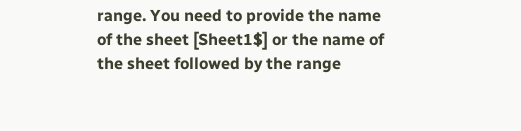range. You need to provide the name of the sheet [Sheet1$] or the name of the sheet followed by the range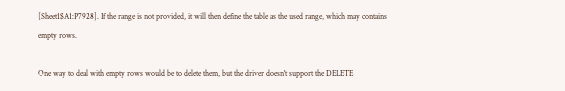[Sheet1$A1:P7928]. If the range is not provided, it will then define the table as the used range, which may contains empty rows.

One way to deal with empty rows would be to delete them, but the driver doesn't support the DELETE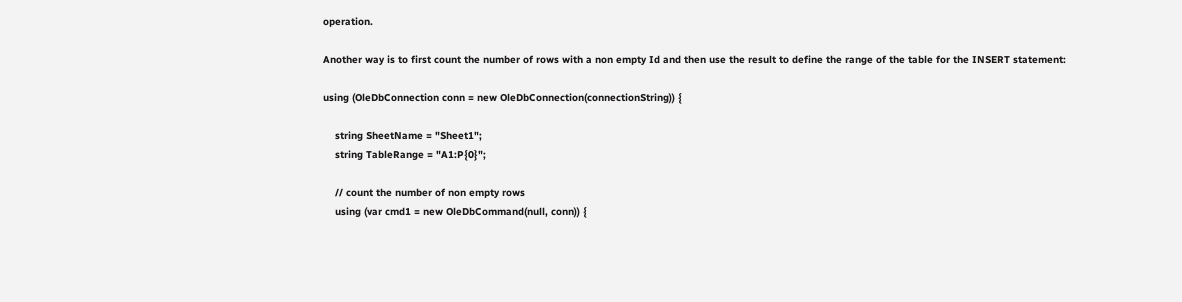operation.

Another way is to first count the number of rows with a non empty Id and then use the result to define the range of the table for the INSERT statement:

using (OleDbConnection conn = new OleDbConnection(connectionString)) {

    string SheetName = "Sheet1";
    string TableRange = "A1:P{0}";

    // count the number of non empty rows
    using (var cmd1 = new OleDbCommand(null, conn)) {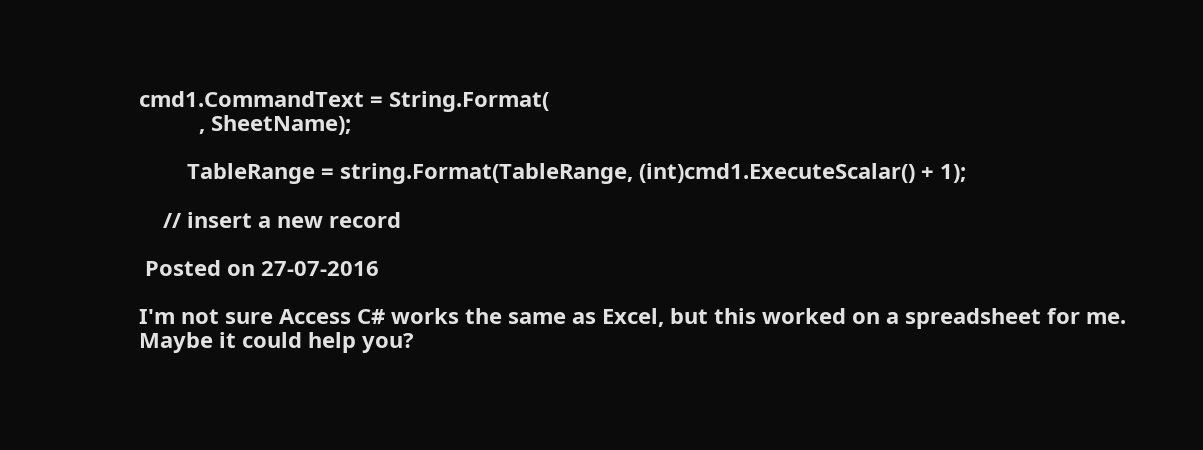cmd1.CommandText = String.Format(
          , SheetName);

        TableRange = string.Format(TableRange, (int)cmd1.ExecuteScalar() + 1);

    // insert a new record

 Posted on 27-07-2016

I'm not sure Access C# works the same as Excel, but this worked on a spreadsheet for me. Maybe it could help you?